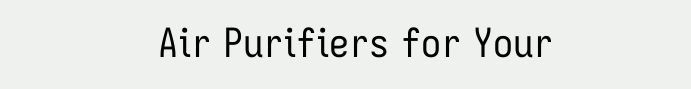Air Purifiers for Your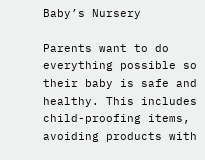Baby’s Nursery

Parents want to do everything possible so their baby is safe and healthy. This includes child-proofing items, avoiding products with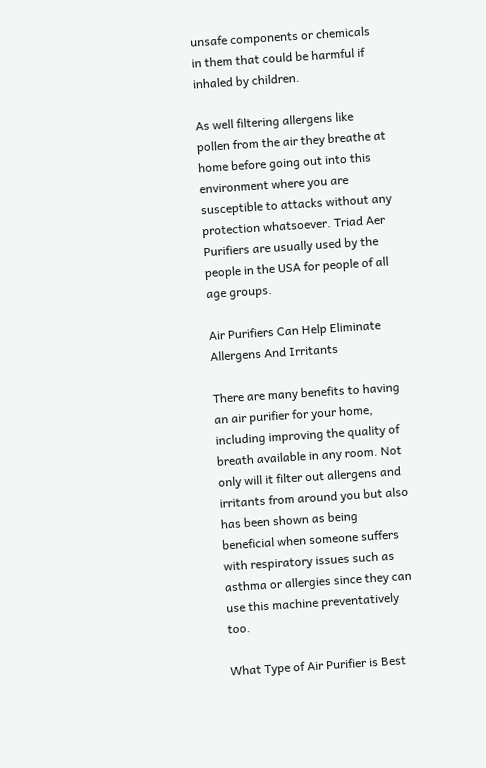unsafe components or chemicals in them that could be harmful if inhaled by children.

As well filtering allergens like pollen from the air they breathe at home before going out into this environment where you are susceptible to attacks without any protection whatsoever. Triad Aer Purifiers are usually used by the people in the USA for people of all age groups.

Air Purifiers Can Help Eliminate Allergens And Irritants

There are many benefits to having an air purifier for your home, including improving the quality of breath available in any room. Not only will it filter out allergens and irritants from around you but also has been shown as being beneficial when someone suffers with respiratory issues such as asthma or allergies since they can use this machine preventatively too.

What Type of Air Purifier is Best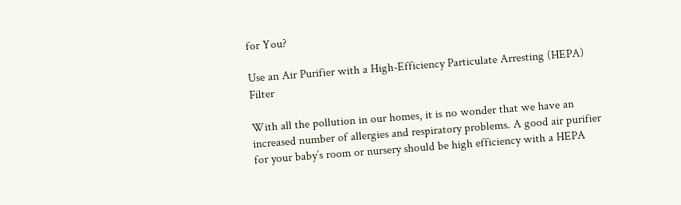for You?

Use an Air Purifier with a High-Efficiency Particulate Arresting (HEPA) Filter

With all the pollution in our homes, it is no wonder that we have an increased number of allergies and respiratory problems. A good air purifier for your baby’s room or nursery should be high efficiency with a HEPA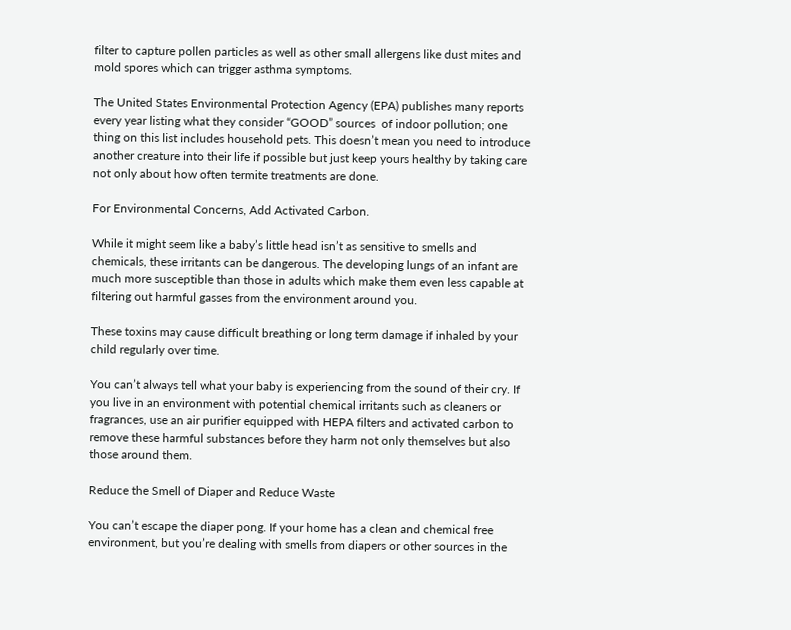filter to capture pollen particles as well as other small allergens like dust mites and mold spores which can trigger asthma symptoms.

The United States Environmental Protection Agency (EPA) publishes many reports every year listing what they consider “GOOD” sources  of indoor pollution; one thing on this list includes household pets. This doesn’t mean you need to introduce another creature into their life if possible but just keep yours healthy by taking care not only about how often termite treatments are done.

For Environmental Concerns, Add Activated Carbon.

While it might seem like a baby’s little head isn’t as sensitive to smells and chemicals, these irritants can be dangerous. The developing lungs of an infant are much more susceptible than those in adults which make them even less capable at filtering out harmful gasses from the environment around you.

These toxins may cause difficult breathing or long term damage if inhaled by your child regularly over time.

You can’t always tell what your baby is experiencing from the sound of their cry. If you live in an environment with potential chemical irritants such as cleaners or fragrances, use an air purifier equipped with HEPA filters and activated carbon to remove these harmful substances before they harm not only themselves but also those around them.

Reduce the Smell of Diaper and Reduce Waste

You can’t escape the diaper pong. If your home has a clean and chemical free environment, but you’re dealing with smells from diapers or other sources in the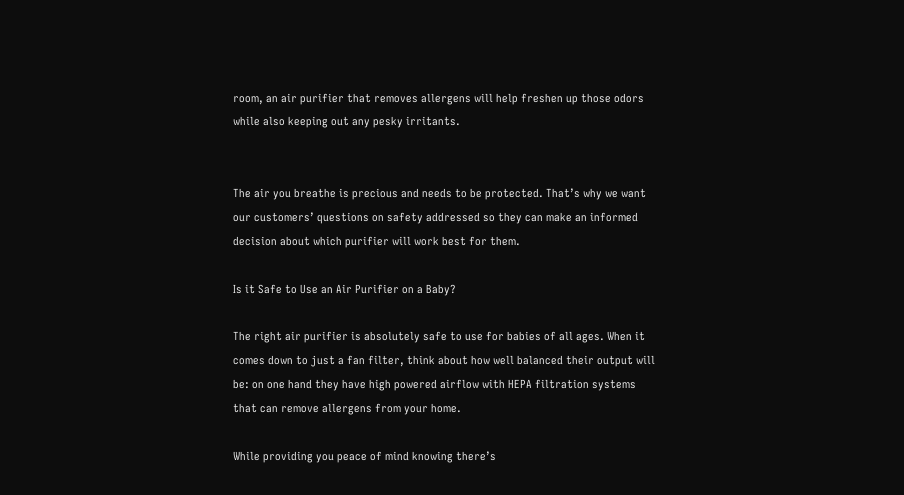room, an air purifier that removes allergens will help freshen up those odors while also keeping out any pesky irritants.


The air you breathe is precious and needs to be protected. That’s why we want our customers’ questions on safety addressed so they can make an informed decision about which purifier will work best for them.

Is it Safe to Use an Air Purifier on a Baby?

The right air purifier is absolutely safe to use for babies of all ages. When it comes down to just a fan filter, think about how well balanced their output will be: on one hand they have high powered airflow with HEPA filtration systems that can remove allergens from your home.

While providing you peace of mind knowing there’s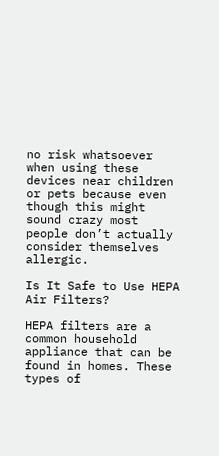no risk whatsoever when using these devices near children or pets because even though this might sound crazy most people don’t actually consider themselves allergic.

Is It Safe to Use HEPA Air Filters?

HEPA filters are a common household appliance that can be found in homes. These types of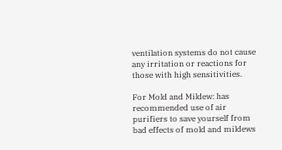ventilation systems do not cause any irritation or reactions for those with high sensitivities.

For Mold and Mildew: has recommended use of air purifiers to save yourself from bad effects of mold and mildews